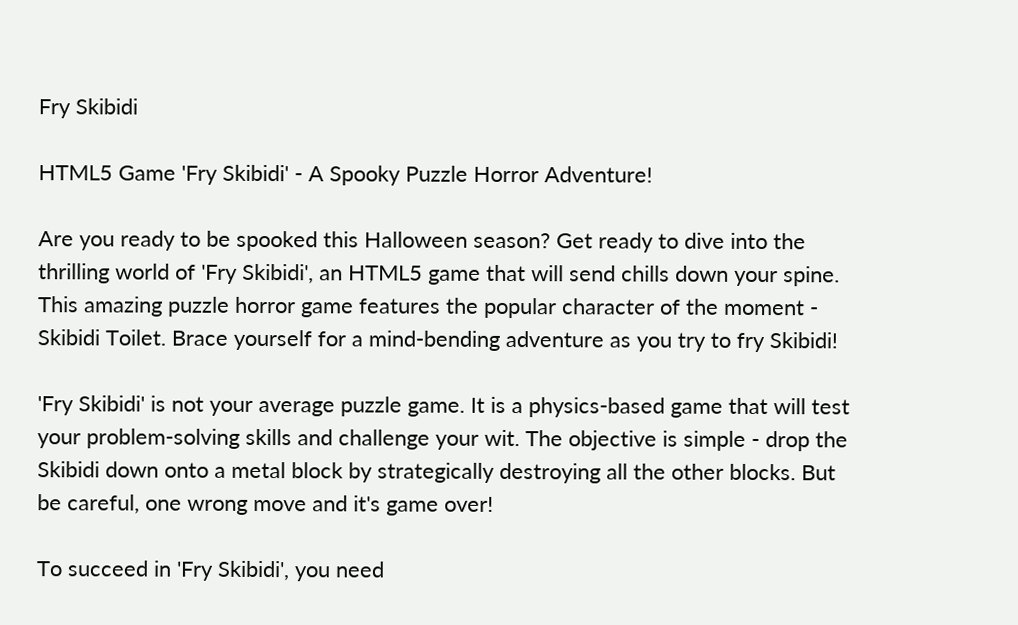Fry Skibidi

HTML5 Game 'Fry Skibidi' - A Spooky Puzzle Horror Adventure!

Are you ready to be spooked this Halloween season? Get ready to dive into the thrilling world of 'Fry Skibidi', an HTML5 game that will send chills down your spine. This amazing puzzle horror game features the popular character of the moment - Skibidi Toilet. Brace yourself for a mind-bending adventure as you try to fry Skibidi!

'Fry Skibidi' is not your average puzzle game. It is a physics-based game that will test your problem-solving skills and challenge your wit. The objective is simple - drop the Skibidi down onto a metal block by strategically destroying all the other blocks. But be careful, one wrong move and it's game over!

To succeed in 'Fry Skibidi', you need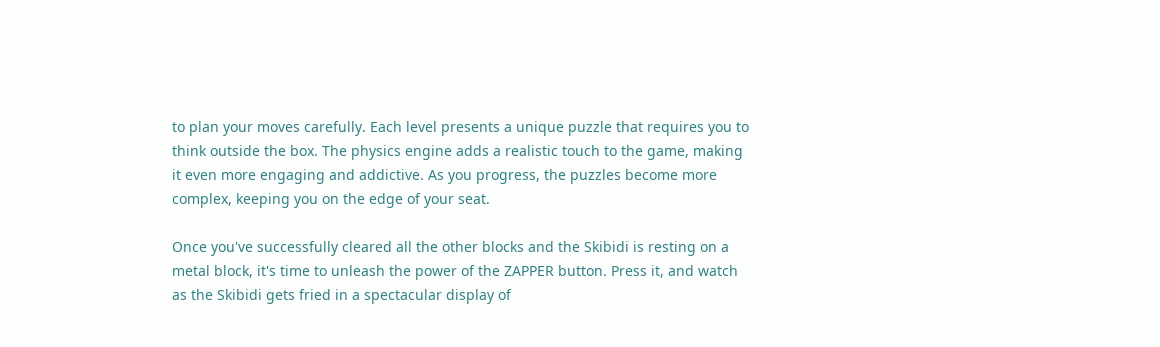to plan your moves carefully. Each level presents a unique puzzle that requires you to think outside the box. The physics engine adds a realistic touch to the game, making it even more engaging and addictive. As you progress, the puzzles become more complex, keeping you on the edge of your seat.

Once you've successfully cleared all the other blocks and the Skibidi is resting on a metal block, it's time to unleash the power of the ZAPPER button. Press it, and watch as the Skibidi gets fried in a spectacular display of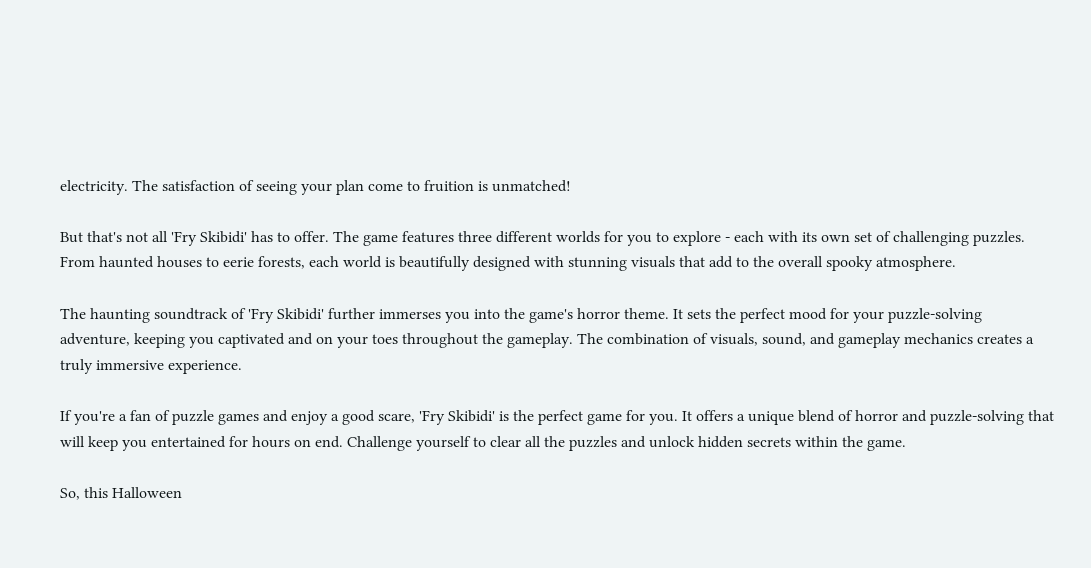electricity. The satisfaction of seeing your plan come to fruition is unmatched!

But that's not all 'Fry Skibidi' has to offer. The game features three different worlds for you to explore - each with its own set of challenging puzzles. From haunted houses to eerie forests, each world is beautifully designed with stunning visuals that add to the overall spooky atmosphere.

The haunting soundtrack of 'Fry Skibidi' further immerses you into the game's horror theme. It sets the perfect mood for your puzzle-solving adventure, keeping you captivated and on your toes throughout the gameplay. The combination of visuals, sound, and gameplay mechanics creates a truly immersive experience.

If you're a fan of puzzle games and enjoy a good scare, 'Fry Skibidi' is the perfect game for you. It offers a unique blend of horror and puzzle-solving that will keep you entertained for hours on end. Challenge yourself to clear all the puzzles and unlock hidden secrets within the game.

So, this Halloween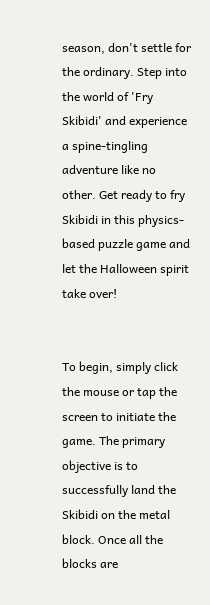season, don't settle for the ordinary. Step into the world of 'Fry Skibidi' and experience a spine-tingling adventure like no other. Get ready to fry Skibidi in this physics-based puzzle game and let the Halloween spirit take over!


To begin, simply click the mouse or tap the screen to initiate the game. The primary objective is to successfully land the Skibidi on the metal block. Once all the blocks are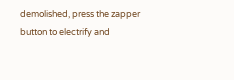demolished, press the zapper button to electrify and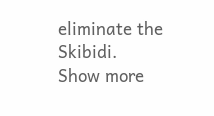eliminate the Skibidi.
Show more